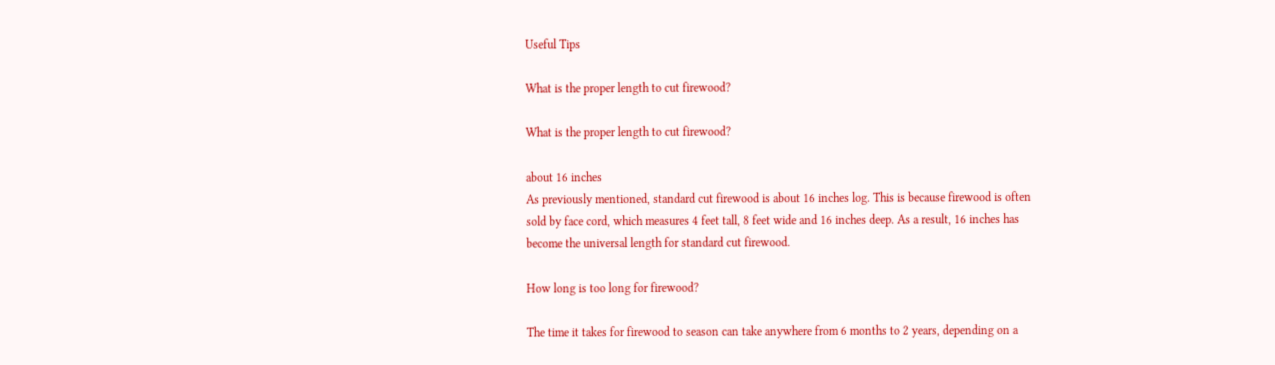Useful Tips

What is the proper length to cut firewood?

What is the proper length to cut firewood?

about 16 inches
As previously mentioned, standard cut firewood is about 16 inches log. This is because firewood is often sold by face cord, which measures 4 feet tall, 8 feet wide and 16 inches deep. As a result, 16 inches has become the universal length for standard cut firewood.

How long is too long for firewood?

The time it takes for firewood to season can take anywhere from 6 months to 2 years, depending on a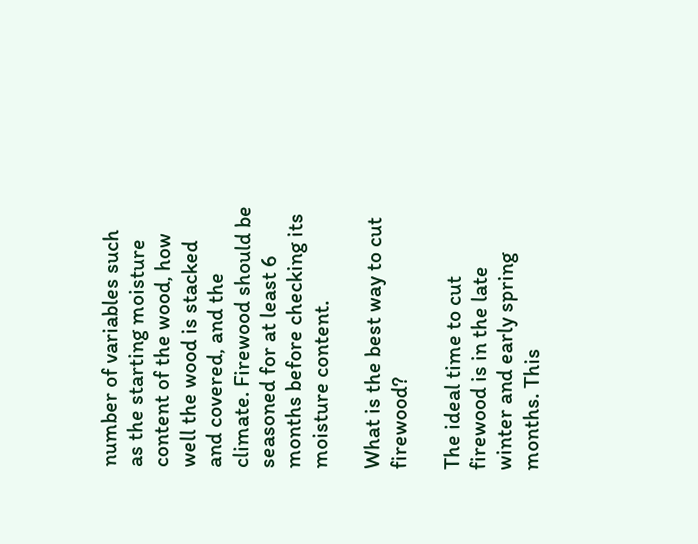number of variables such as the starting moisture content of the wood, how well the wood is stacked and covered, and the climate. Firewood should be seasoned for at least 6 months before checking its moisture content.

What is the best way to cut firewood?

The ideal time to cut firewood is in the late winter and early spring months. This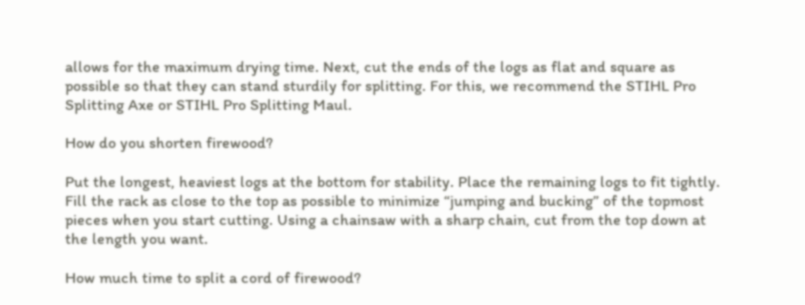allows for the maximum drying time. Next, cut the ends of the logs as flat and square as possible so that they can stand sturdily for splitting. For this, we recommend the STIHL Pro Splitting Axe or STIHL Pro Splitting Maul.

How do you shorten firewood?

Put the longest, heaviest logs at the bottom for stability. Place the remaining logs to fit tightly. Fill the rack as close to the top as possible to minimize “jumping and bucking” of the topmost pieces when you start cutting. Using a chainsaw with a sharp chain, cut from the top down at the length you want.

How much time to split a cord of firewood?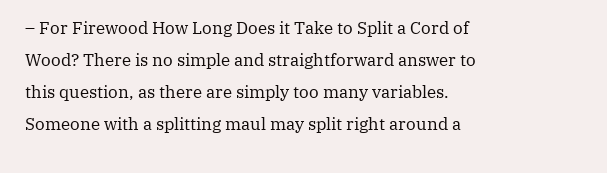– For Firewood How Long Does it Take to Split a Cord of Wood? There is no simple and straightforward answer to this question, as there are simply too many variables. Someone with a splitting maul may split right around a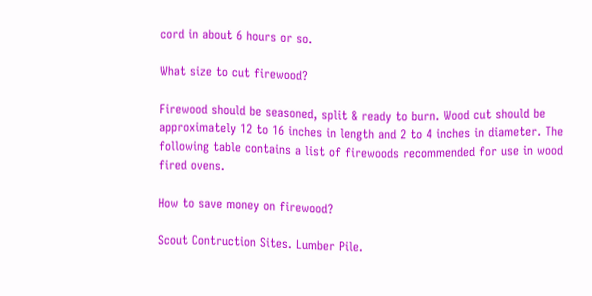cord in about 6 hours or so.

What size to cut firewood?

Firewood should be seasoned, split & ready to burn. Wood cut should be approximately 12 to 16 inches in length and 2 to 4 inches in diameter. The following table contains a list of firewoods recommended for use in wood fired ovens.

How to save money on firewood?

Scout Contruction Sites. Lumber Pile.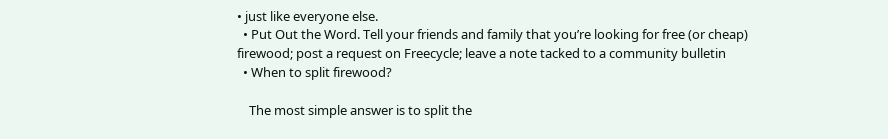• just like everyone else.
  • Put Out the Word. Tell your friends and family that you’re looking for free (or cheap) firewood; post a request on Freecycle; leave a note tacked to a community bulletin
  • When to split firewood?

    The most simple answer is to split the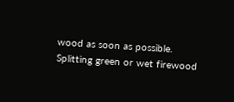wood as soon as possible. Splitting green or wet firewood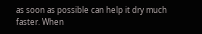as soon as possible can help it dry much faster. When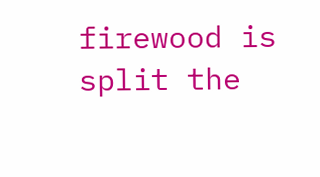firewood is split the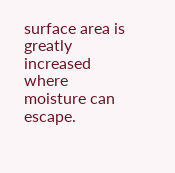surface area is greatly increased where moisture can escape.